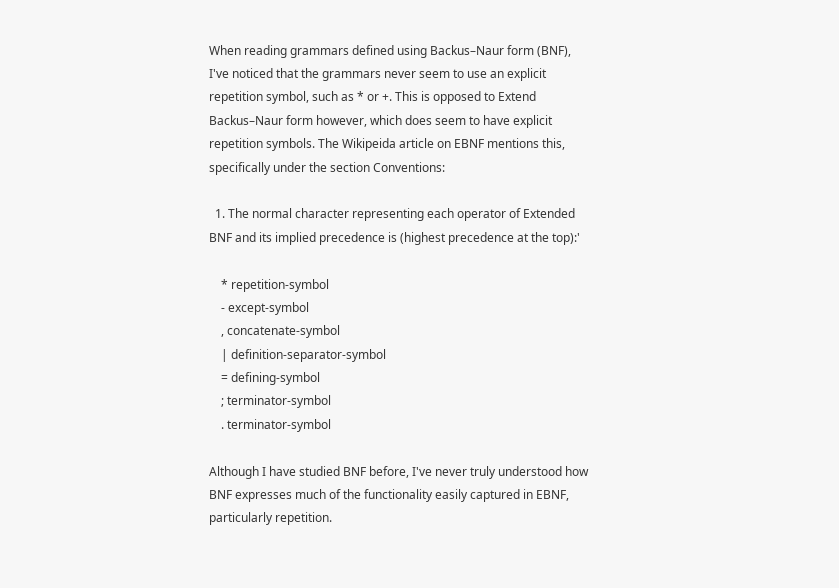When reading grammars defined using Backus–Naur form (BNF), I've noticed that the grammars never seem to use an explicit repetition symbol, such as * or +. This is opposed to Extend Backus–Naur form however, which does seem to have explicit repetition symbols. The Wikipeida article on EBNF mentions this, specifically under the section Conventions:

  1. The normal character representing each operator of Extended BNF and its implied precedence is (highest precedence at the top):'

    * repetition-symbol
    - except-symbol
    , concatenate-symbol
    | definition-separator-symbol
    = defining-symbol
    ; terminator-symbol
    . terminator-symbol

Although I have studied BNF before, I've never truly understood how BNF expresses much of the functionality easily captured in EBNF, particularly repetition.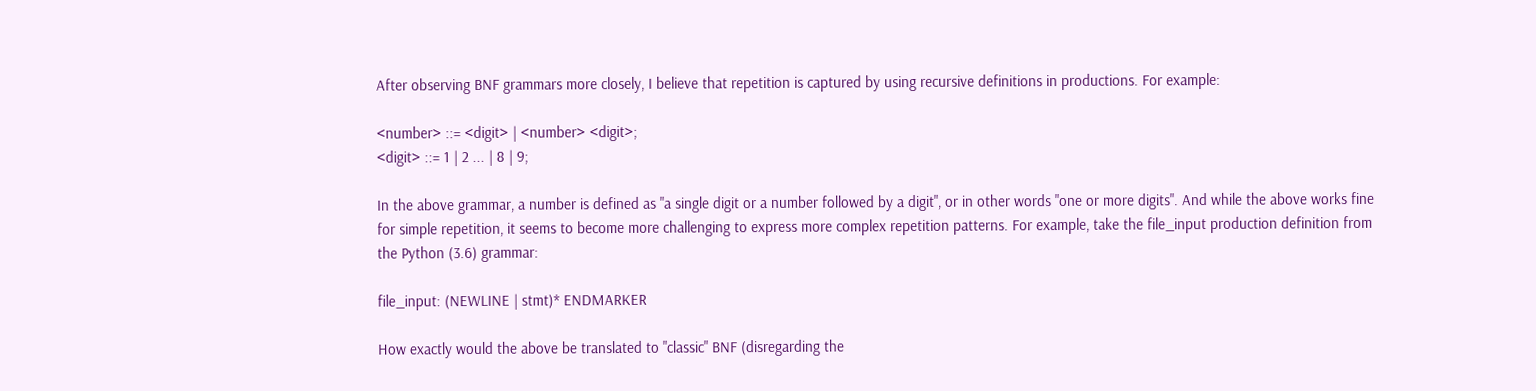After observing BNF grammars more closely, I believe that repetition is captured by using recursive definitions in productions. For example:

<number> ::= <digit> | <number> <digit>;
<digit> ::= 1 | 2 ... | 8 | 9;

In the above grammar, a number is defined as "a single digit or a number followed by a digit", or in other words "one or more digits". And while the above works fine for simple repetition, it seems to become more challenging to express more complex repetition patterns. For example, take the file_input production definition from the Python (3.6) grammar:

file_input: (NEWLINE | stmt)* ENDMARKER

How exactly would the above be translated to "classic" BNF (disregarding the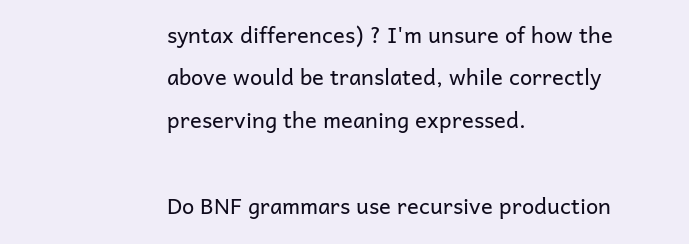syntax differences) ? I'm unsure of how the above would be translated, while correctly preserving the meaning expressed.

Do BNF grammars use recursive production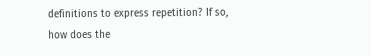definitions to express repetition? If so, how does the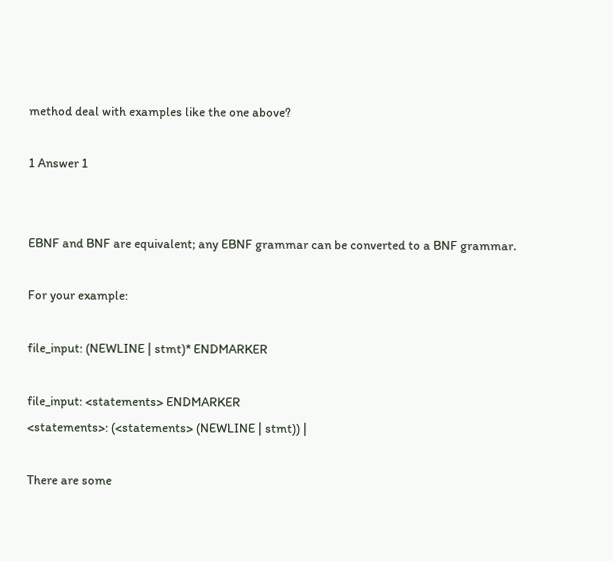method deal with examples like the one above?

1 Answer 1


EBNF and BNF are equivalent; any EBNF grammar can be converted to a BNF grammar.

For your example:

file_input: (NEWLINE | stmt)* ENDMARKER

file_input: <statements> ENDMARKER
<statements>: (<statements> (NEWLINE | stmt)) |

There are some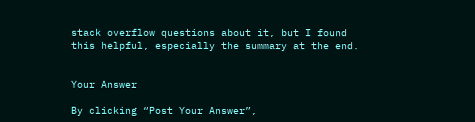stack overflow questions about it, but I found this helpful, especially the summary at the end.


Your Answer

By clicking “Post Your Answer”,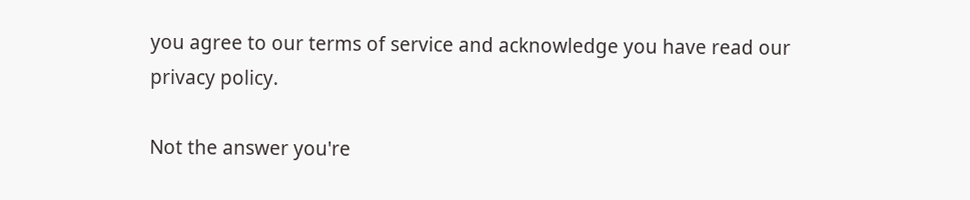you agree to our terms of service and acknowledge you have read our privacy policy.

Not the answer you're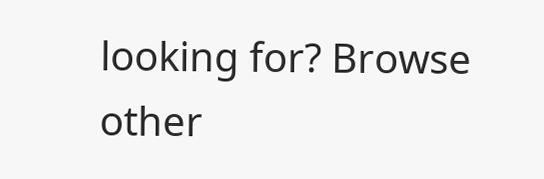looking for? Browse other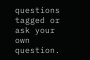questions tagged or ask your own question.